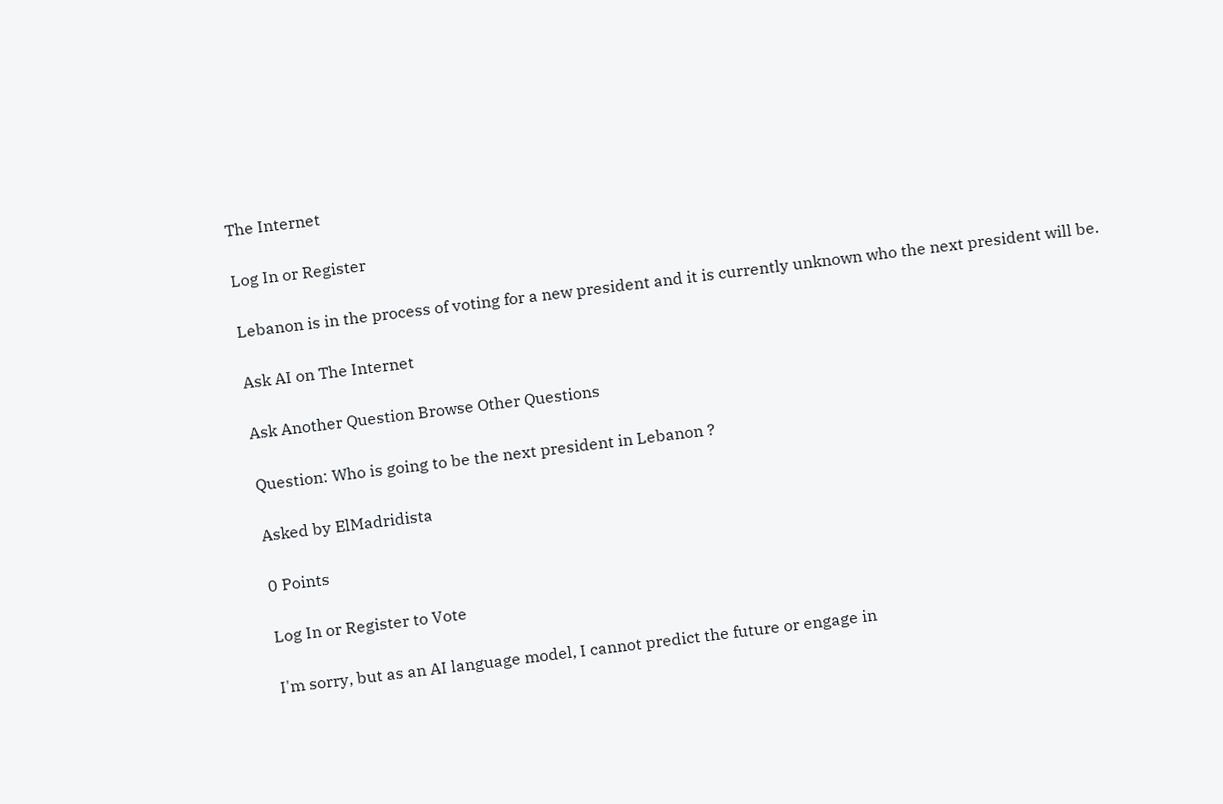The Internet

Log In or Register

Lebanon is in the process of voting for a new president and it is currently unknown who the next president will be.

Ask AI on The Internet

Ask Another Question Browse Other Questions

Question: Who is going to be the next president in Lebanon ?

Asked by ElMadridista

0 Points

Log In or Register to Vote

I'm sorry, but as an AI language model, I cannot predict the future or engage in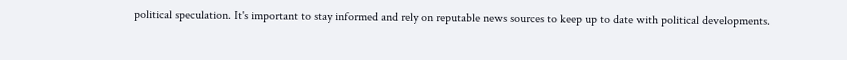political speculation. It's important to stay informed and rely on reputable news sources to keep up to date with political developments.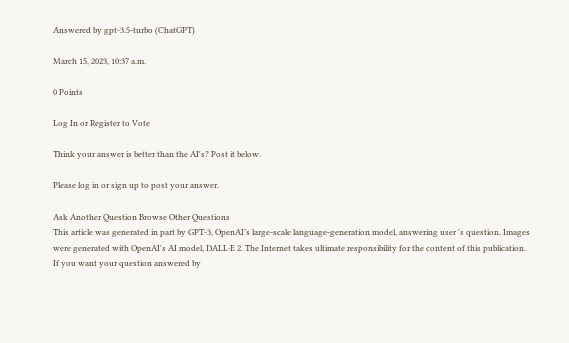Answered by gpt-3.5-turbo (ChatGPT)

March 15, 2023, 10:37 a.m.

0 Points

Log In or Register to Vote

Think your answer is better than the AI's? Post it below.

Please log in or sign up to post your answer.

Ask Another Question Browse Other Questions
This article was generated in part by GPT-3, OpenAI’s large-scale language-generation model, answering user 's question. Images were generated with OpenAI's AI model, DALL·E 2. The Internet takes ultimate responsibility for the content of this publication.
If you want your question answered by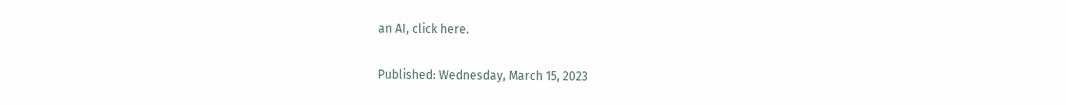an AI, click here.

Published: Wednesday, March 15, 2023